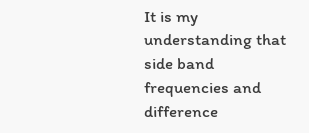It is my understanding that side band frequencies and difference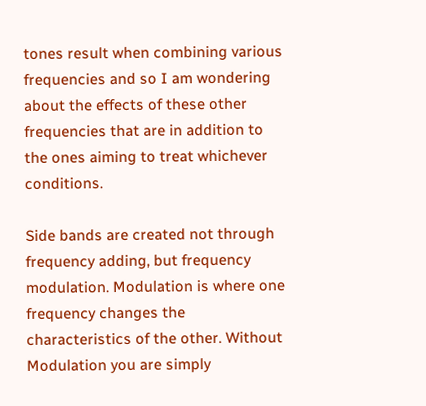tones result when combining various frequencies and so I am wondering about the effects of these other frequencies that are in addition to the ones aiming to treat whichever conditions.

Side bands are created not through frequency adding, but frequency modulation. Modulation is where one frequency changes the characteristics of the other. Without Modulation you are simply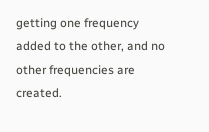getting one frequency added to the other, and no other frequencies are created.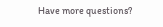Have more questions?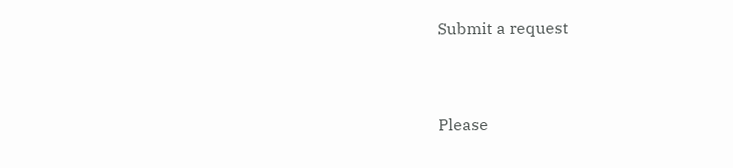Submit a request


Please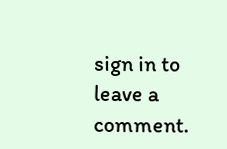sign in to leave a comment.